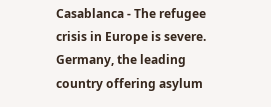Casablanca - The refugee crisis in Europe is severe. Germany, the leading country offering asylum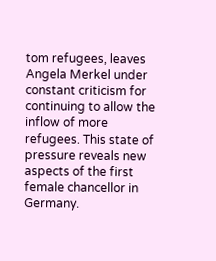tom refugees, leaves Angela Merkel under constant criticism for continuing to allow the inflow of more refugees. This state of pressure reveals new aspects of the first female chancellor in Germany.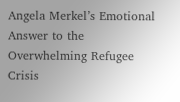Angela Merkel’s Emotional Answer to the Overwhelming Refugee Crisis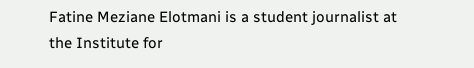Fatine Meziane Elotmani is a student journalist at the Institute for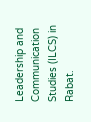Leadership and Communication Studies (ILCS) in Rabat.